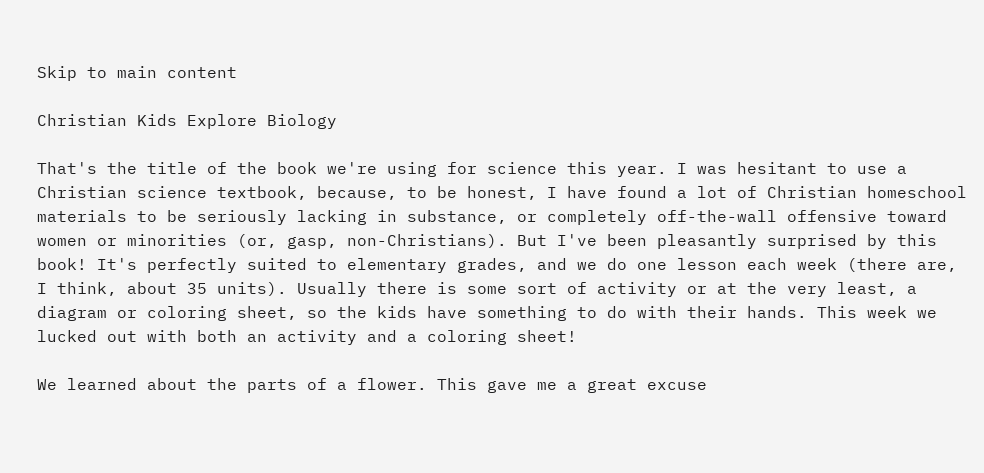Skip to main content

Christian Kids Explore Biology

That's the title of the book we're using for science this year. I was hesitant to use a Christian science textbook, because, to be honest, I have found a lot of Christian homeschool materials to be seriously lacking in substance, or completely off-the-wall offensive toward women or minorities (or, gasp, non-Christians). But I've been pleasantly surprised by this book! It's perfectly suited to elementary grades, and we do one lesson each week (there are, I think, about 35 units). Usually there is some sort of activity or at the very least, a diagram or coloring sheet, so the kids have something to do with their hands. This week we lucked out with both an activity and a coloring sheet!

We learned about the parts of a flower. This gave me a great excuse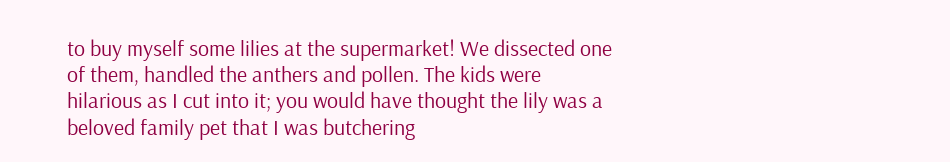to buy myself some lilies at the supermarket! We dissected one of them, handled the anthers and pollen. The kids were hilarious as I cut into it; you would have thought the lily was a beloved family pet that I was butchering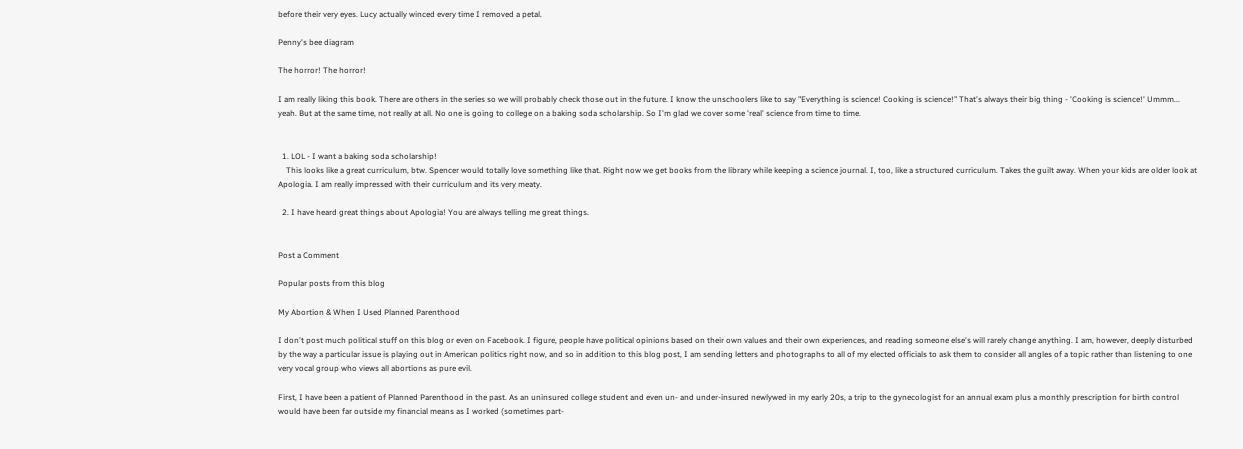before their very eyes. Lucy actually winced every time I removed a petal.

Penny's bee diagram

The horror! The horror!

I am really liking this book. There are others in the series so we will probably check those out in the future. I know the unschoolers like to say "Everything is science! Cooking is science!" That's always their big thing - 'Cooking is science!' Ummm... yeah. But at the same time, not really at all. No one is going to college on a baking soda scholarship. So I'm glad we cover some 'real' science from time to time.


  1. LOL - I want a baking soda scholarship!
    This looks like a great curriculum, btw. Spencer would totally love something like that. Right now we get books from the library while keeping a science journal. I, too, like a structured curriculum. Takes the guilt away. When your kids are older look at Apologia. I am really impressed with their curriculum and its very meaty.

  2. I have heard great things about Apologia! You are always telling me great things.


Post a Comment

Popular posts from this blog

My Abortion & When I Used Planned Parenthood

I don't post much political stuff on this blog or even on Facebook. I figure, people have political opinions based on their own values and their own experiences, and reading someone else's will rarely change anything. I am, however, deeply disturbed by the way a particular issue is playing out in American politics right now, and so in addition to this blog post, I am sending letters and photographs to all of my elected officials to ask them to consider all angles of a topic rather than listening to one very vocal group who views all abortions as pure evil.

First, I have been a patient of Planned Parenthood in the past. As an uninsured college student and even un- and under-insured newlywed in my early 20s, a trip to the gynecologist for an annual exam plus a monthly prescription for birth control would have been far outside my financial means as I worked (sometimes part-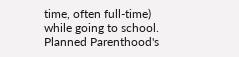time, often full-time) while going to school. Planned Parenthood's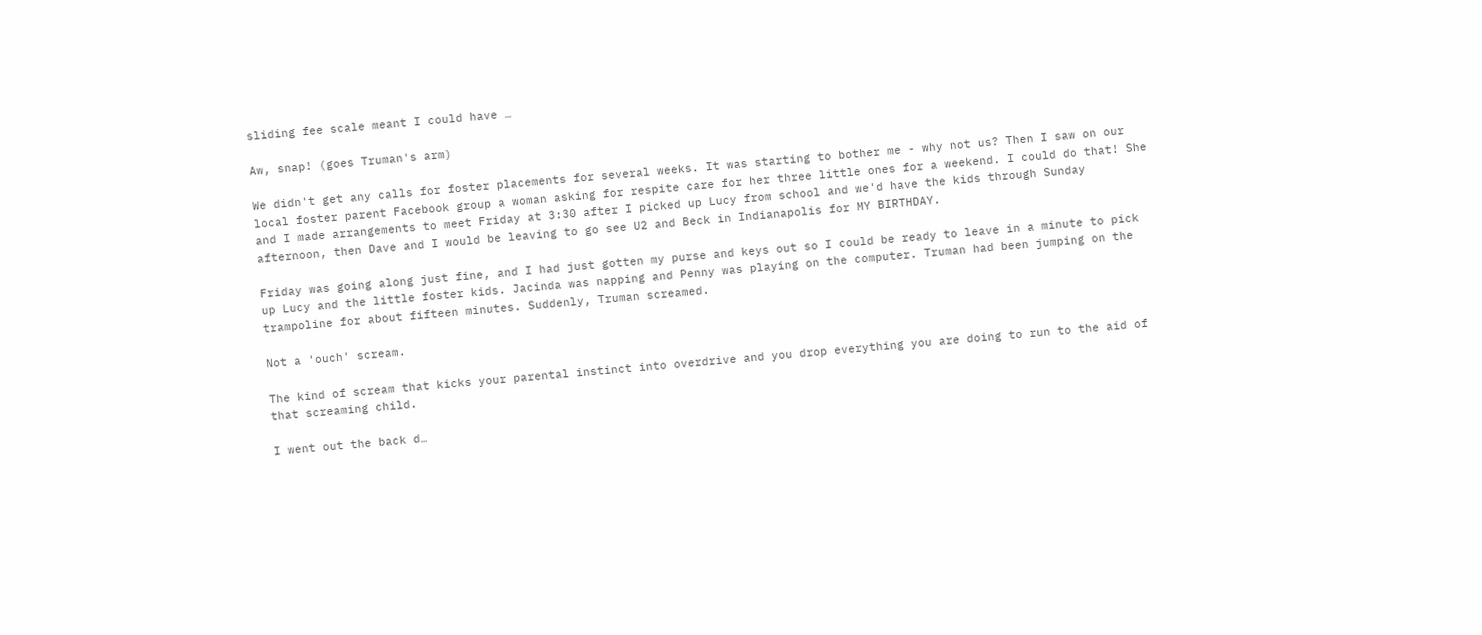sliding fee scale meant I could have …

Aw, snap! (goes Truman's arm)

We didn't get any calls for foster placements for several weeks. It was starting to bother me - why not us? Then I saw on our local foster parent Facebook group a woman asking for respite care for her three little ones for a weekend. I could do that! She and I made arrangements to meet Friday at 3:30 after I picked up Lucy from school and we'd have the kids through Sunday afternoon, then Dave and I would be leaving to go see U2 and Beck in Indianapolis for MY BIRTHDAY.

Friday was going along just fine, and I had just gotten my purse and keys out so I could be ready to leave in a minute to pick up Lucy and the little foster kids. Jacinda was napping and Penny was playing on the computer. Truman had been jumping on the trampoline for about fifteen minutes. Suddenly, Truman screamed.

Not a 'ouch' scream.

The kind of scream that kicks your parental instinct into overdrive and you drop everything you are doing to run to the aid of that screaming child.

I went out the back d…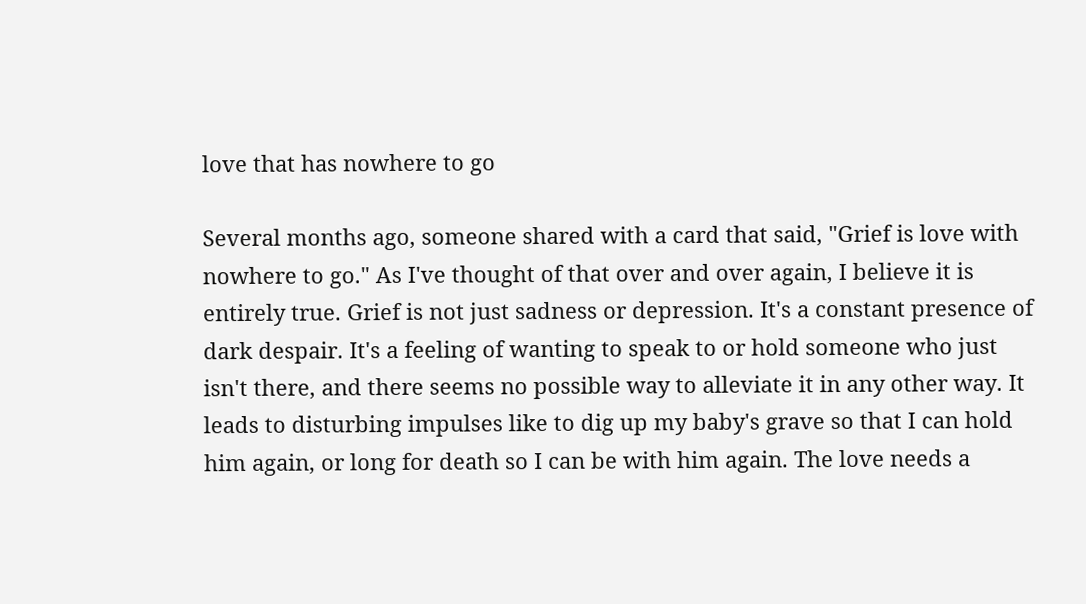love that has nowhere to go

Several months ago, someone shared with a card that said, "Grief is love with nowhere to go." As I've thought of that over and over again, I believe it is entirely true. Grief is not just sadness or depression. It's a constant presence of dark despair. It's a feeling of wanting to speak to or hold someone who just isn't there, and there seems no possible way to alleviate it in any other way. It leads to disturbing impulses like to dig up my baby's grave so that I can hold him again, or long for death so I can be with him again. The love needs a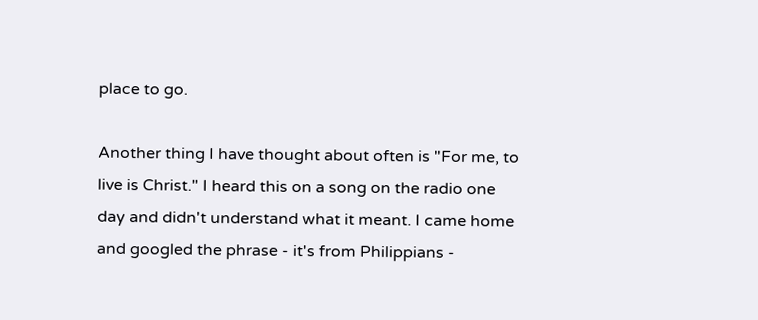place to go.

Another thing I have thought about often is "For me, to live is Christ." I heard this on a song on the radio one day and didn't understand what it meant. I came home and googled the phrase - it's from Philippians -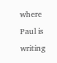where Paul is writing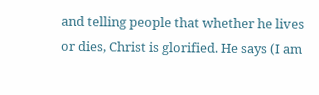and telling people that whether he lives or dies, Christ is glorified. He says (I am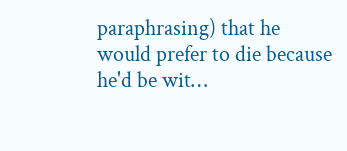paraphrasing) that he would prefer to die because he'd be wit…